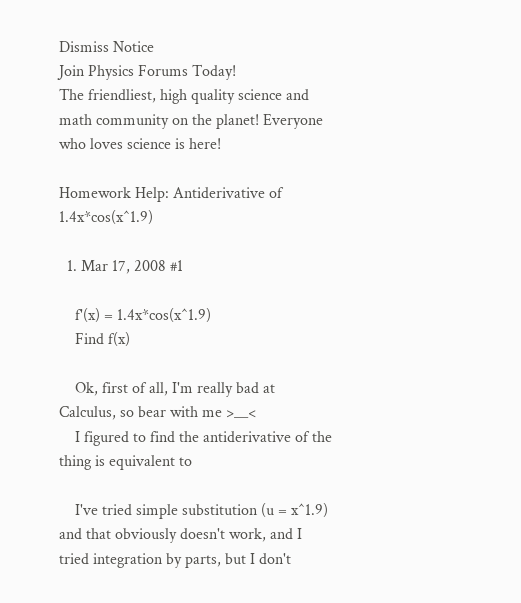Dismiss Notice
Join Physics Forums Today!
The friendliest, high quality science and math community on the planet! Everyone who loves science is here!

Homework Help: Antiderivative of 1.4x*cos(x^1.9)

  1. Mar 17, 2008 #1

    f'(x) = 1.4x*cos(x^1.9)
    Find f(x)

    Ok, first of all, I'm really bad at Calculus, so bear with me >__<
    I figured to find the antiderivative of the thing is equivalent to

    I've tried simple substitution (u = x^1.9) and that obviously doesn't work, and I tried integration by parts, but I don't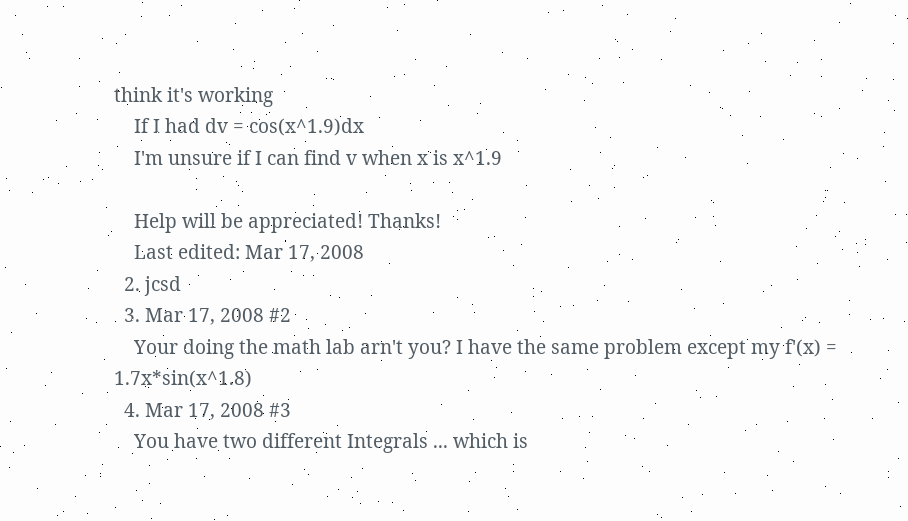think it's working
    If I had dv = cos(x^1.9)dx
    I'm unsure if I can find v when x is x^1.9

    Help will be appreciated! Thanks!
    Last edited: Mar 17, 2008
  2. jcsd
  3. Mar 17, 2008 #2
    Your doing the math lab arn't you? I have the same problem except my f'(x) = 1.7x*sin(x^1.8)
  4. Mar 17, 2008 #3
    You have two different Integrals ... which is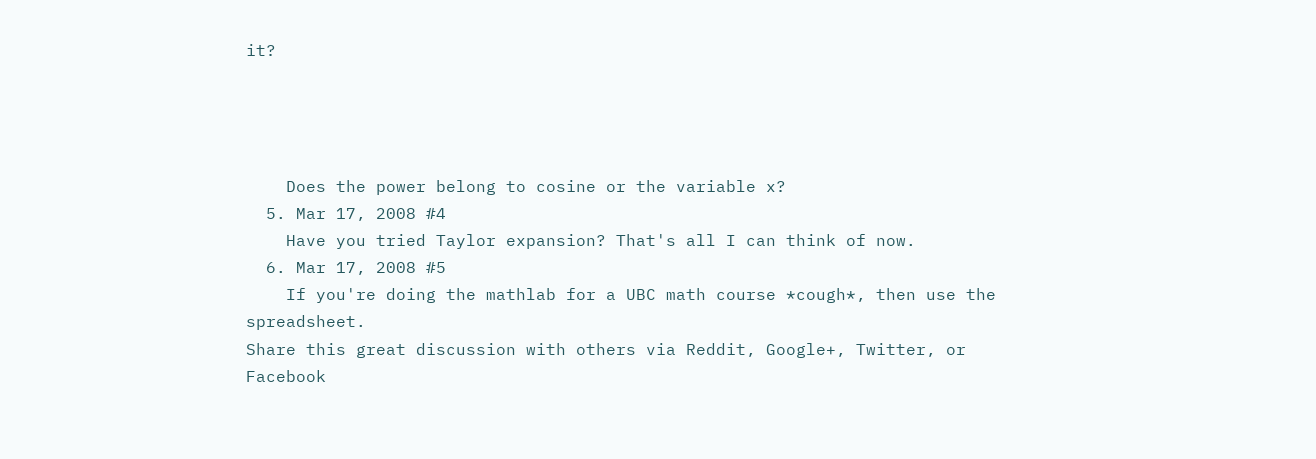it?




    Does the power belong to cosine or the variable x?
  5. Mar 17, 2008 #4
    Have you tried Taylor expansion? That's all I can think of now.
  6. Mar 17, 2008 #5
    If you're doing the mathlab for a UBC math course *cough*, then use the spreadsheet.
Share this great discussion with others via Reddit, Google+, Twitter, or Facebook